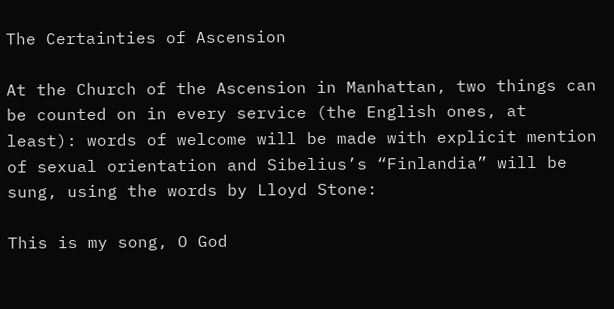The Certainties of Ascension

At the Church of the Ascension in Manhattan, two things can be counted on in every service (the English ones, at least): words of welcome will be made with explicit mention of sexual orientation and Sibelius’s “Finlandia” will be sung, using the words by Lloyd Stone:

This is my song, O God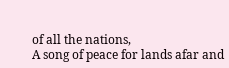of all the nations,
A song of peace for lands afar and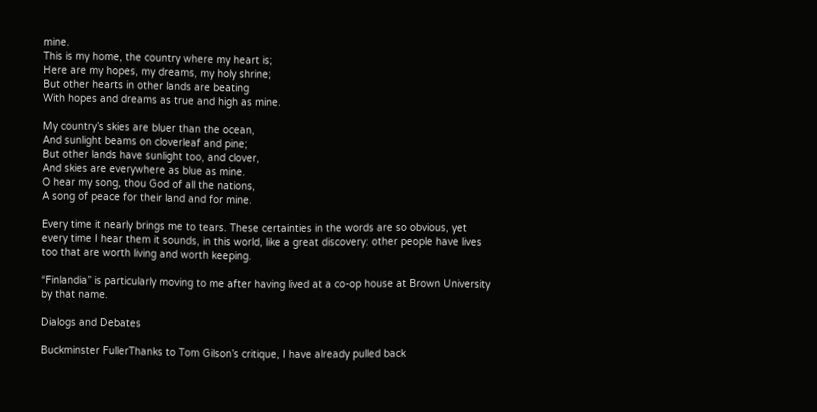mine.
This is my home, the country where my heart is;
Here are my hopes, my dreams, my holy shrine;
But other hearts in other lands are beating
With hopes and dreams as true and high as mine.

My country’s skies are bluer than the ocean,
And sunlight beams on cloverleaf and pine;
But other lands have sunlight too, and clover,
And skies are everywhere as blue as mine.
O hear my song, thou God of all the nations,
A song of peace for their land and for mine.

Every time it nearly brings me to tears. These certainties in the words are so obvious, yet every time I hear them it sounds, in this world, like a great discovery: other people have lives too that are worth living and worth keeping.

“Finlandia” is particularly moving to me after having lived at a co-op house at Brown University by that name.

Dialogs and Debates

Buckminster FullerThanks to Tom Gilson’s critique, I have already pulled back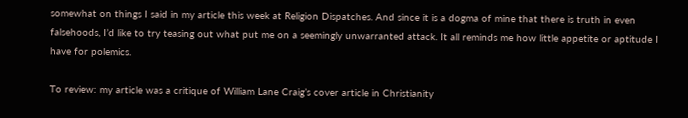somewhat on things I said in my article this week at Religion Dispatches. And since it is a dogma of mine that there is truth in even falsehoods, I’d like to try teasing out what put me on a seemingly unwarranted attack. It all reminds me how little appetite or aptitude I have for polemics.

To review: my article was a critique of William Lane Craig’s cover article in Christianity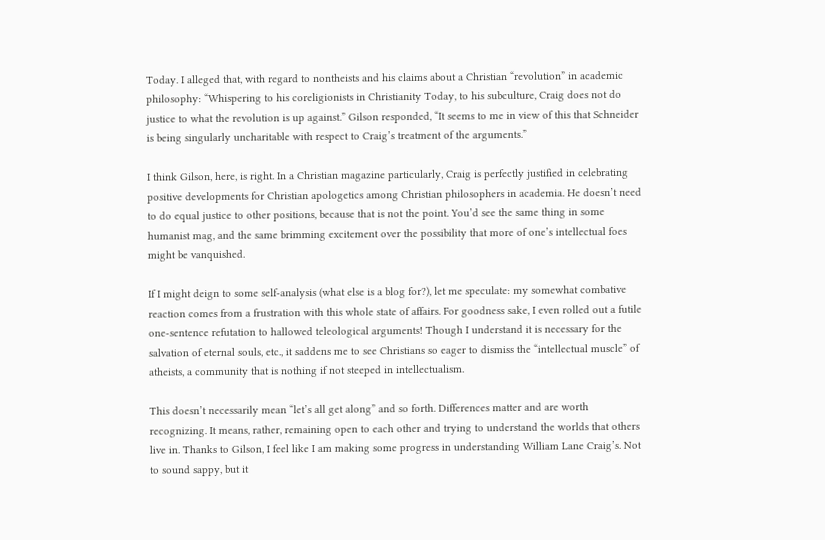Today. I alleged that, with regard to nontheists and his claims about a Christian “revolution” in academic philosophy: “Whispering to his coreligionists in Christianity Today, to his subculture, Craig does not do justice to what the revolution is up against.” Gilson responded, “It seems to me in view of this that Schneider is being singularly uncharitable with respect to Craig’s treatment of the arguments.”

I think Gilson, here, is right. In a Christian magazine particularly, Craig is perfectly justified in celebrating positive developments for Christian apologetics among Christian philosophers in academia. He doesn’t need to do equal justice to other positions, because that is not the point. You’d see the same thing in some humanist mag, and the same brimming excitement over the possibility that more of one’s intellectual foes might be vanquished.

If I might deign to some self-analysis (what else is a blog for?), let me speculate: my somewhat combative reaction comes from a frustration with this whole state of affairs. For goodness sake, I even rolled out a futile one-sentence refutation to hallowed teleological arguments! Though I understand it is necessary for the salvation of eternal souls, etc., it saddens me to see Christians so eager to dismiss the “intellectual muscle” of atheists, a community that is nothing if not steeped in intellectualism.

This doesn’t necessarily mean “let’s all get along” and so forth. Differences matter and are worth recognizing. It means, rather, remaining open to each other and trying to understand the worlds that others live in. Thanks to Gilson, I feel like I am making some progress in understanding William Lane Craig’s. Not to sound sappy, but it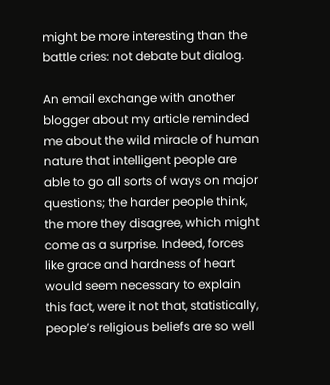might be more interesting than the battle cries: not debate but dialog.

An email exchange with another blogger about my article reminded me about the wild miracle of human nature that intelligent people are able to go all sorts of ways on major questions; the harder people think, the more they disagree, which might come as a surprise. Indeed, forces like grace and hardness of heart would seem necessary to explain this fact, were it not that, statistically, people’s religious beliefs are so well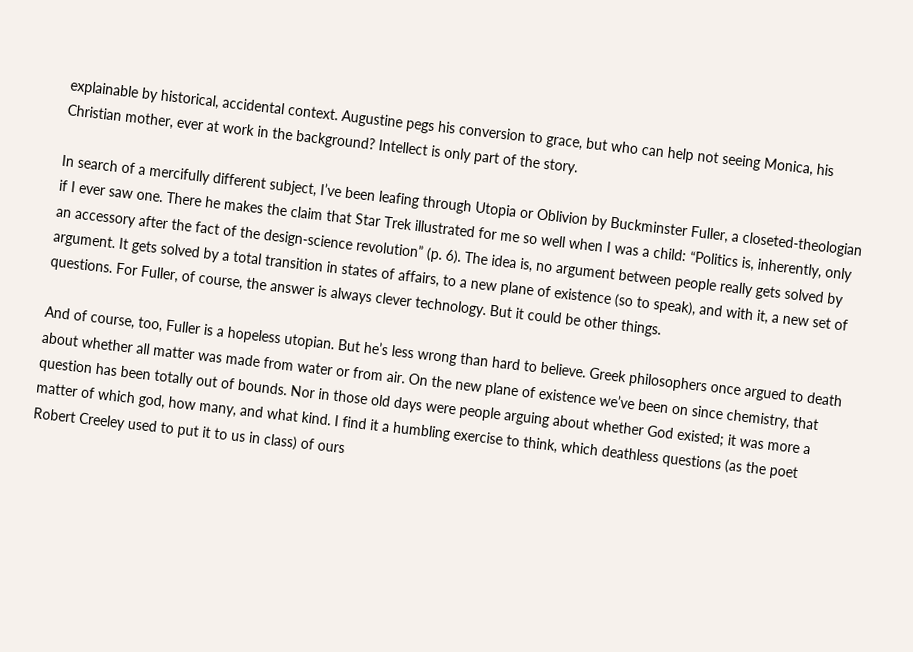explainable by historical, accidental context. Augustine pegs his conversion to grace, but who can help not seeing Monica, his Christian mother, ever at work in the background? Intellect is only part of the story.

In search of a mercifully different subject, I’ve been leafing through Utopia or Oblivion by Buckminster Fuller, a closeted-theologian if I ever saw one. There he makes the claim that Star Trek illustrated for me so well when I was a child: “Politics is, inherently, only an accessory after the fact of the design-science revolution” (p. 6). The idea is, no argument between people really gets solved by argument. It gets solved by a total transition in states of affairs, to a new plane of existence (so to speak), and with it, a new set of questions. For Fuller, of course, the answer is always clever technology. But it could be other things.

And of course, too, Fuller is a hopeless utopian. But he’s less wrong than hard to believe. Greek philosophers once argued to death about whether all matter was made from water or from air. On the new plane of existence we’ve been on since chemistry, that question has been totally out of bounds. Nor in those old days were people arguing about whether God existed; it was more a matter of which god, how many, and what kind. I find it a humbling exercise to think, which deathless questions (as the poet Robert Creeley used to put it to us in class) of ours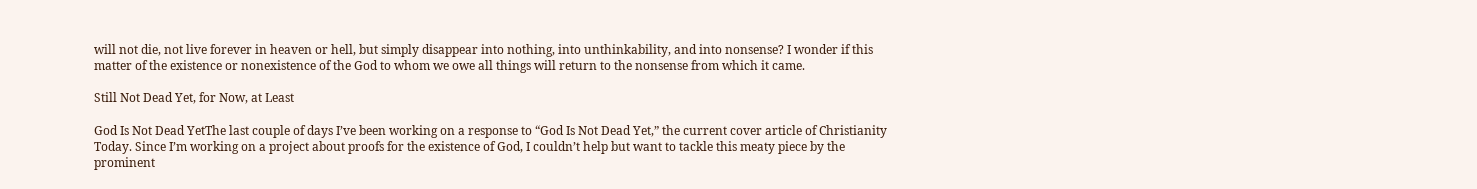will not die, not live forever in heaven or hell, but simply disappear into nothing, into unthinkability, and into nonsense? I wonder if this matter of the existence or nonexistence of the God to whom we owe all things will return to the nonsense from which it came.

Still Not Dead Yet, for Now, at Least

God Is Not Dead YetThe last couple of days I’ve been working on a response to “God Is Not Dead Yet,” the current cover article of Christianity Today. Since I’m working on a project about proofs for the existence of God, I couldn’t help but want to tackle this meaty piece by the prominent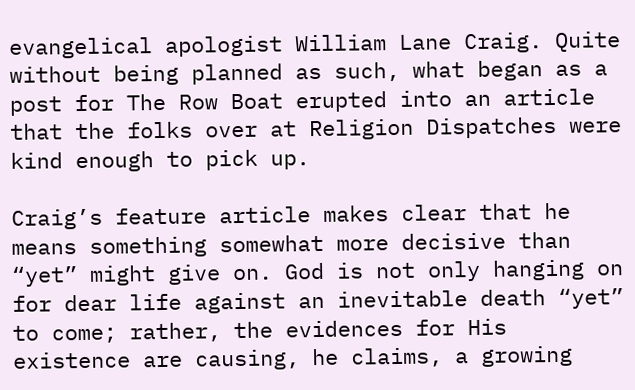evangelical apologist William Lane Craig. Quite without being planned as such, what began as a post for The Row Boat erupted into an article that the folks over at Religion Dispatches were kind enough to pick up.

Craig’s feature article makes clear that he means something somewhat more decisive than “yet” might give on. God is not only hanging on for dear life against an inevitable death “yet” to come; rather, the evidences for His existence are causing, he claims, a growing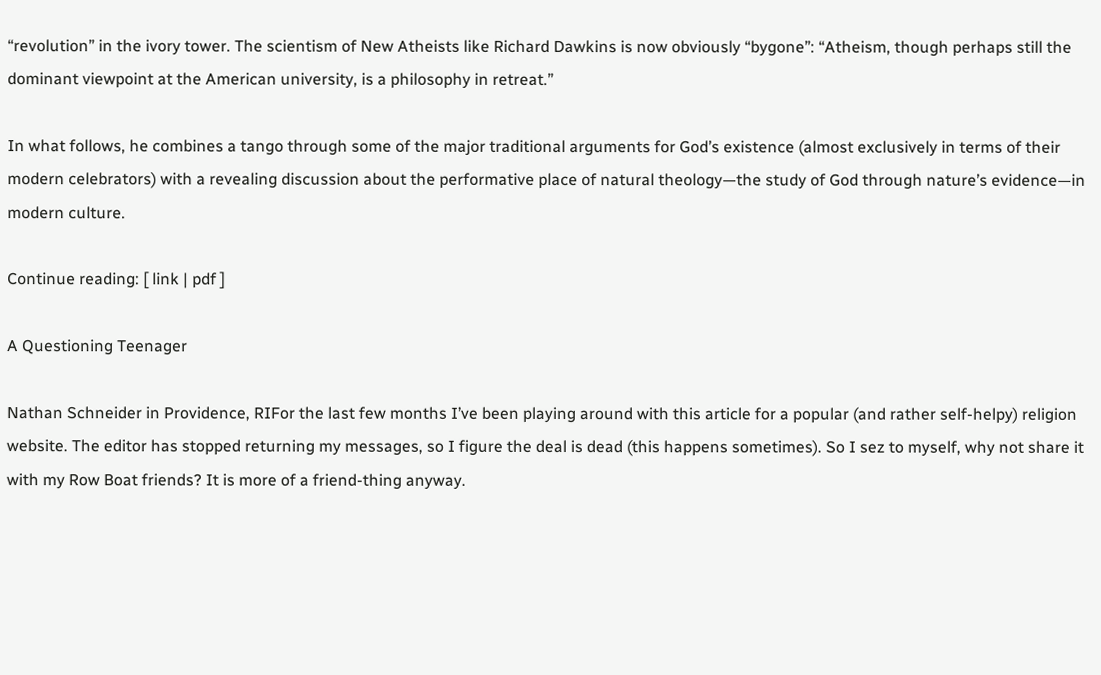“revolution” in the ivory tower. The scientism of New Atheists like Richard Dawkins is now obviously “bygone”: “Atheism, though perhaps still the dominant viewpoint at the American university, is a philosophy in retreat.”

In what follows, he combines a tango through some of the major traditional arguments for God’s existence (almost exclusively in terms of their modern celebrators) with a revealing discussion about the performative place of natural theology—the study of God through nature’s evidence—in modern culture.

Continue reading: [ link | pdf ]

A Questioning Teenager

Nathan Schneider in Providence, RIFor the last few months I’ve been playing around with this article for a popular (and rather self-helpy) religion website. The editor has stopped returning my messages, so I figure the deal is dead (this happens sometimes). So I sez to myself, why not share it with my Row Boat friends? It is more of a friend-thing anyway.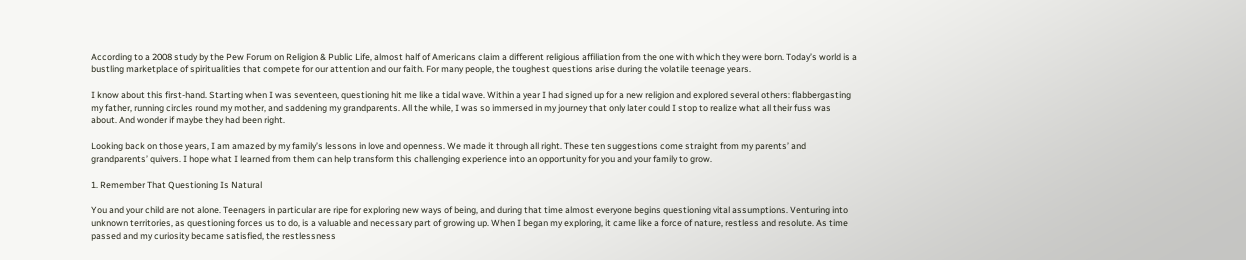According to a 2008 study by the Pew Forum on Religion & Public Life, almost half of Americans claim a different religious affiliation from the one with which they were born. Today’s world is a bustling marketplace of spiritualities that compete for our attention and our faith. For many people, the toughest questions arise during the volatile teenage years.

I know about this first-hand. Starting when I was seventeen, questioning hit me like a tidal wave. Within a year I had signed up for a new religion and explored several others: flabbergasting my father, running circles round my mother, and saddening my grandparents. All the while, I was so immersed in my journey that only later could I stop to realize what all their fuss was about. And wonder if maybe they had been right.

Looking back on those years, I am amazed by my family’s lessons in love and openness. We made it through all right. These ten suggestions come straight from my parents’ and grandparents’ quivers. I hope what I learned from them can help transform this challenging experience into an opportunity for you and your family to grow.

1. Remember That Questioning Is Natural

You and your child are not alone. Teenagers in particular are ripe for exploring new ways of being, and during that time almost everyone begins questioning vital assumptions. Venturing into unknown territories, as questioning forces us to do, is a valuable and necessary part of growing up. When I began my exploring, it came like a force of nature, restless and resolute. As time passed and my curiosity became satisfied, the restlessness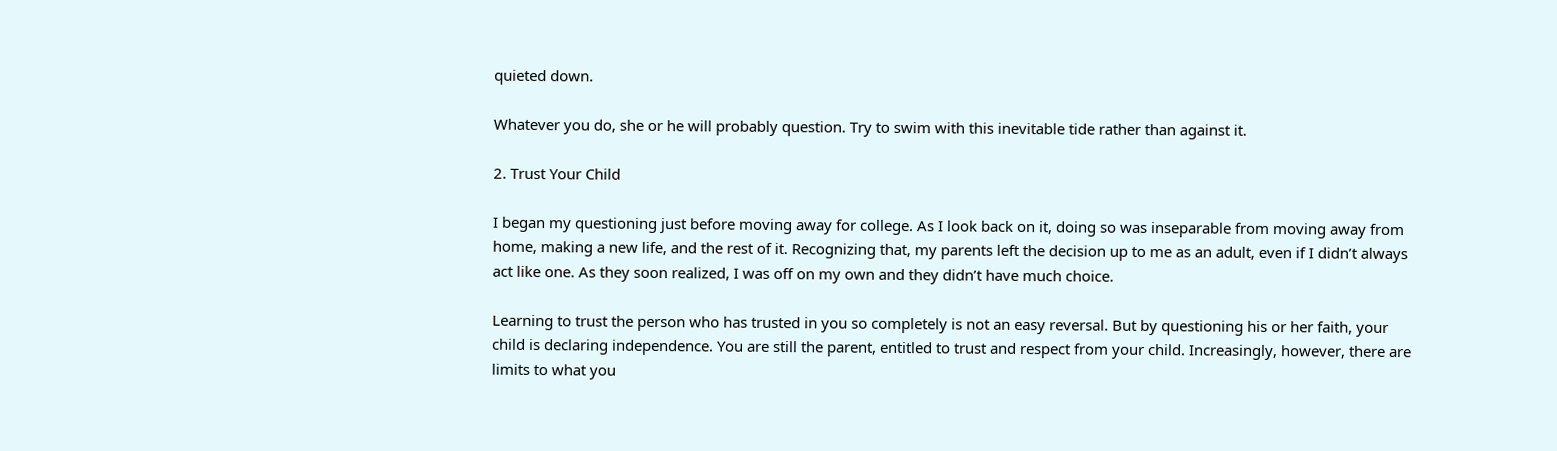quieted down.

Whatever you do, she or he will probably question. Try to swim with this inevitable tide rather than against it.

2. Trust Your Child

I began my questioning just before moving away for college. As I look back on it, doing so was inseparable from moving away from home, making a new life, and the rest of it. Recognizing that, my parents left the decision up to me as an adult, even if I didn’t always act like one. As they soon realized, I was off on my own and they didn’t have much choice.

Learning to trust the person who has trusted in you so completely is not an easy reversal. But by questioning his or her faith, your child is declaring independence. You are still the parent, entitled to trust and respect from your child. Increasingly, however, there are limits to what you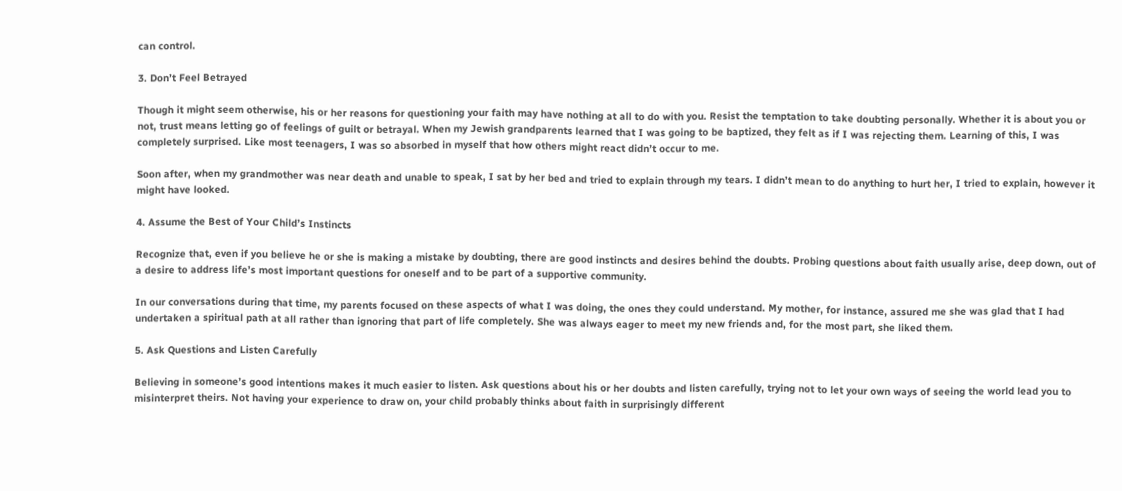can control.

3. Don’t Feel Betrayed

Though it might seem otherwise, his or her reasons for questioning your faith may have nothing at all to do with you. Resist the temptation to take doubting personally. Whether it is about you or not, trust means letting go of feelings of guilt or betrayal. When my Jewish grandparents learned that I was going to be baptized, they felt as if I was rejecting them. Learning of this, I was completely surprised. Like most teenagers, I was so absorbed in myself that how others might react didn’t occur to me.

Soon after, when my grandmother was near death and unable to speak, I sat by her bed and tried to explain through my tears. I didn’t mean to do anything to hurt her, I tried to explain, however it might have looked.

4. Assume the Best of Your Child’s Instincts

Recognize that, even if you believe he or she is making a mistake by doubting, there are good instincts and desires behind the doubts. Probing questions about faith usually arise, deep down, out of a desire to address life’s most important questions for oneself and to be part of a supportive community.

In our conversations during that time, my parents focused on these aspects of what I was doing, the ones they could understand. My mother, for instance, assured me she was glad that I had undertaken a spiritual path at all rather than ignoring that part of life completely. She was always eager to meet my new friends and, for the most part, she liked them.

5. Ask Questions and Listen Carefully

Believing in someone’s good intentions makes it much easier to listen. Ask questions about his or her doubts and listen carefully, trying not to let your own ways of seeing the world lead you to misinterpret theirs. Not having your experience to draw on, your child probably thinks about faith in surprisingly different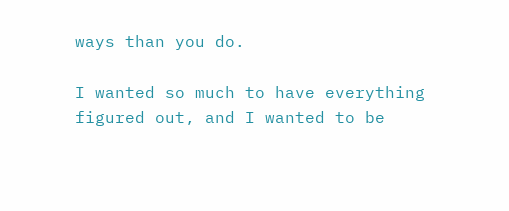ways than you do.

I wanted so much to have everything figured out, and I wanted to be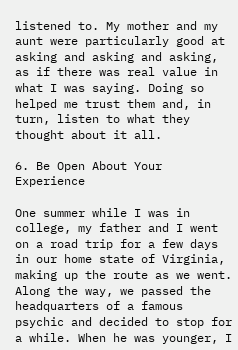listened to. My mother and my aunt were particularly good at asking and asking and asking, as if there was real value in what I was saying. Doing so helped me trust them and, in turn, listen to what they thought about it all.

6. Be Open About Your Experience

One summer while I was in college, my father and I went on a road trip for a few days in our home state of Virginia, making up the route as we went. Along the way, we passed the headquarters of a famous psychic and decided to stop for a while. When he was younger, I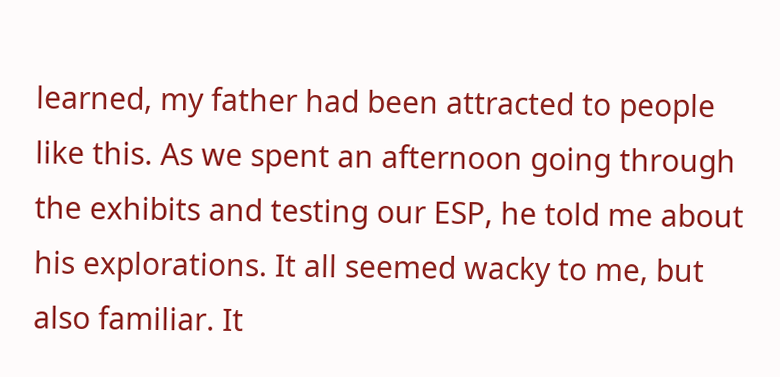learned, my father had been attracted to people like this. As we spent an afternoon going through the exhibits and testing our ESP, he told me about his explorations. It all seemed wacky to me, but also familiar. It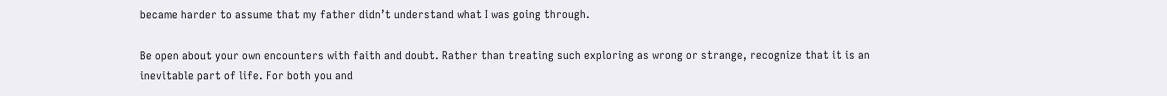became harder to assume that my father didn’t understand what I was going through.

Be open about your own encounters with faith and doubt. Rather than treating such exploring as wrong or strange, recognize that it is an inevitable part of life. For both you and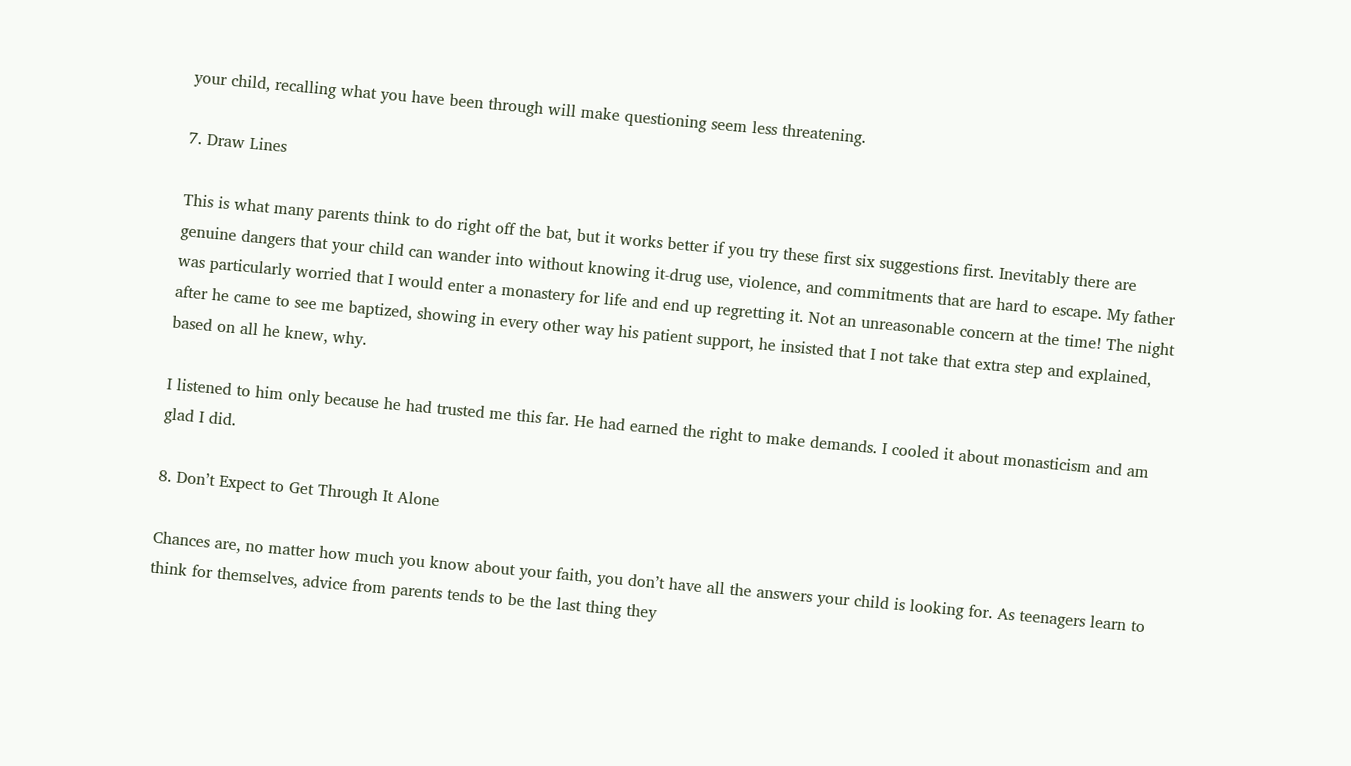your child, recalling what you have been through will make questioning seem less threatening.

7. Draw Lines

This is what many parents think to do right off the bat, but it works better if you try these first six suggestions first. Inevitably there are genuine dangers that your child can wander into without knowing it-drug use, violence, and commitments that are hard to escape. My father was particularly worried that I would enter a monastery for life and end up regretting it. Not an unreasonable concern at the time! The night after he came to see me baptized, showing in every other way his patient support, he insisted that I not take that extra step and explained, based on all he knew, why.

I listened to him only because he had trusted me this far. He had earned the right to make demands. I cooled it about monasticism and am glad I did.

8. Don’t Expect to Get Through It Alone

Chances are, no matter how much you know about your faith, you don’t have all the answers your child is looking for. As teenagers learn to think for themselves, advice from parents tends to be the last thing they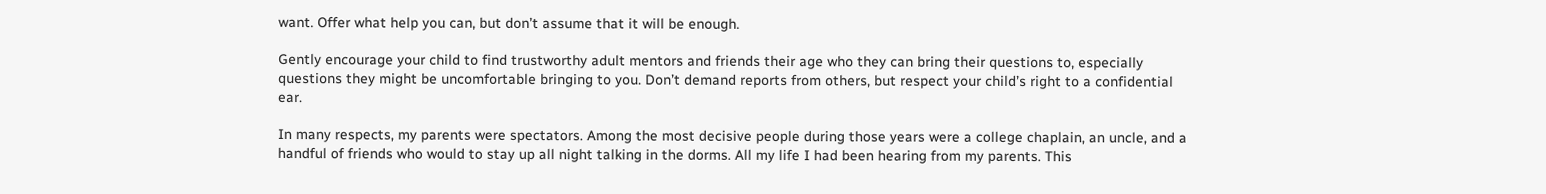want. Offer what help you can, but don’t assume that it will be enough.

Gently encourage your child to find trustworthy adult mentors and friends their age who they can bring their questions to, especially questions they might be uncomfortable bringing to you. Don’t demand reports from others, but respect your child’s right to a confidential ear.

In many respects, my parents were spectators. Among the most decisive people during those years were a college chaplain, an uncle, and a handful of friends who would to stay up all night talking in the dorms. All my life I had been hearing from my parents. This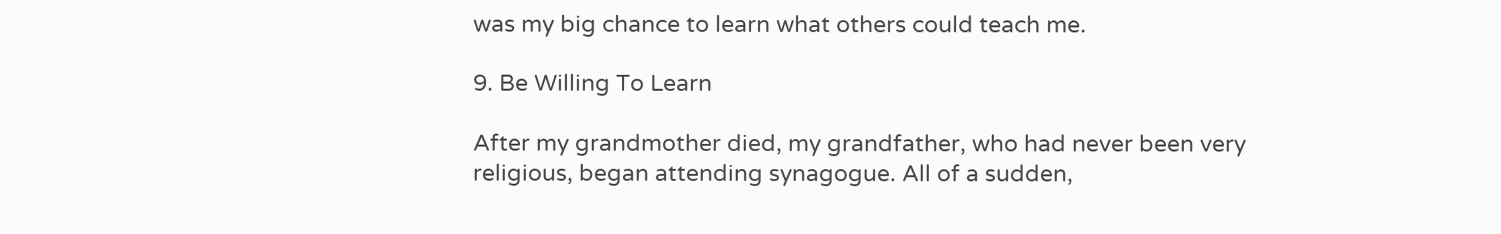was my big chance to learn what others could teach me.

9. Be Willing To Learn

After my grandmother died, my grandfather, who had never been very religious, began attending synagogue. All of a sudden,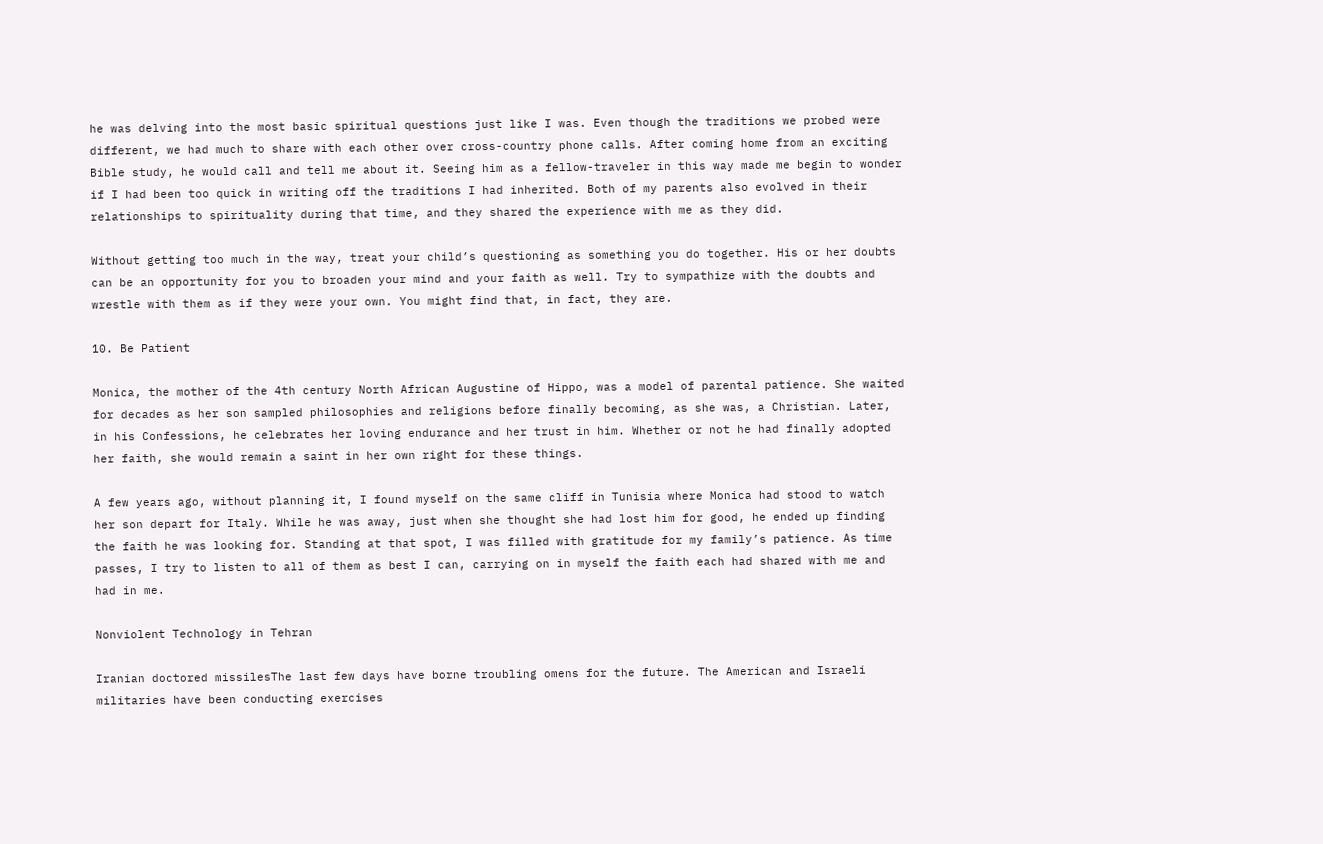he was delving into the most basic spiritual questions just like I was. Even though the traditions we probed were different, we had much to share with each other over cross-country phone calls. After coming home from an exciting Bible study, he would call and tell me about it. Seeing him as a fellow-traveler in this way made me begin to wonder if I had been too quick in writing off the traditions I had inherited. Both of my parents also evolved in their relationships to spirituality during that time, and they shared the experience with me as they did.

Without getting too much in the way, treat your child’s questioning as something you do together. His or her doubts can be an opportunity for you to broaden your mind and your faith as well. Try to sympathize with the doubts and wrestle with them as if they were your own. You might find that, in fact, they are.

10. Be Patient

Monica, the mother of the 4th century North African Augustine of Hippo, was a model of parental patience. She waited for decades as her son sampled philosophies and religions before finally becoming, as she was, a Christian. Later, in his Confessions, he celebrates her loving endurance and her trust in him. Whether or not he had finally adopted her faith, she would remain a saint in her own right for these things.

A few years ago, without planning it, I found myself on the same cliff in Tunisia where Monica had stood to watch her son depart for Italy. While he was away, just when she thought she had lost him for good, he ended up finding the faith he was looking for. Standing at that spot, I was filled with gratitude for my family’s patience. As time passes, I try to listen to all of them as best I can, carrying on in myself the faith each had shared with me and had in me.

Nonviolent Technology in Tehran

Iranian doctored missilesThe last few days have borne troubling omens for the future. The American and Israeli militaries have been conducting exercises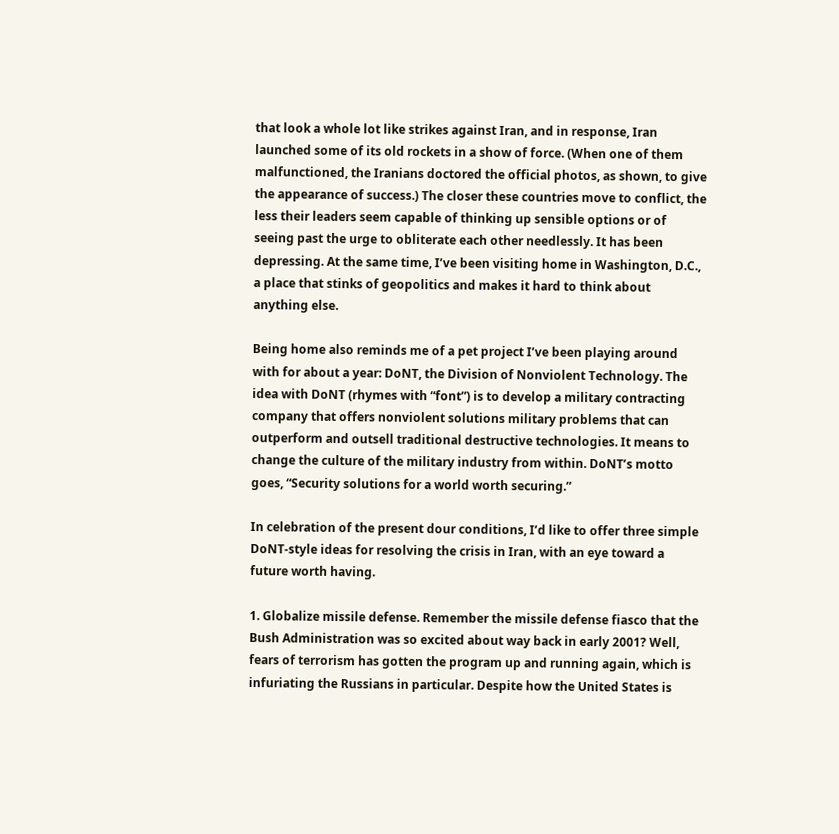that look a whole lot like strikes against Iran, and in response, Iran launched some of its old rockets in a show of force. (When one of them malfunctioned, the Iranians doctored the official photos, as shown, to give the appearance of success.) The closer these countries move to conflict, the less their leaders seem capable of thinking up sensible options or of seeing past the urge to obliterate each other needlessly. It has been depressing. At the same time, I’ve been visiting home in Washington, D.C., a place that stinks of geopolitics and makes it hard to think about anything else.

Being home also reminds me of a pet project I’ve been playing around with for about a year: DoNT, the Division of Nonviolent Technology. The idea with DoNT (rhymes with “font”) is to develop a military contracting company that offers nonviolent solutions military problems that can outperform and outsell traditional destructive technologies. It means to change the culture of the military industry from within. DoNT’s motto goes, “Security solutions for a world worth securing.”

In celebration of the present dour conditions, I’d like to offer three simple DoNT-style ideas for resolving the crisis in Iran, with an eye toward a future worth having.

1. Globalize missile defense. Remember the missile defense fiasco that the Bush Administration was so excited about way back in early 2001? Well, fears of terrorism has gotten the program up and running again, which is infuriating the Russians in particular. Despite how the United States is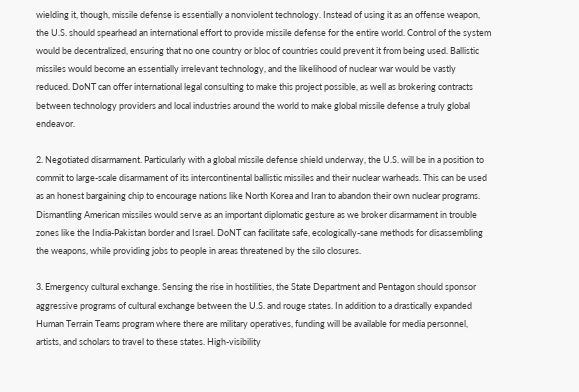wielding it, though, missile defense is essentially a nonviolent technology. Instead of using it as an offense weapon, the U.S. should spearhead an international effort to provide missile defense for the entire world. Control of the system would be decentralized, ensuring that no one country or bloc of countries could prevent it from being used. Ballistic missiles would become an essentially irrelevant technology, and the likelihood of nuclear war would be vastly reduced. DoNT can offer international legal consulting to make this project possible, as well as brokering contracts between technology providers and local industries around the world to make global missile defense a truly global endeavor.

2. Negotiated disarmament. Particularly with a global missile defense shield underway, the U.S. will be in a position to commit to large-scale disarmament of its intercontinental ballistic missiles and their nuclear warheads. This can be used as an honest bargaining chip to encourage nations like North Korea and Iran to abandon their own nuclear programs. Dismantling American missiles would serve as an important diplomatic gesture as we broker disarmament in trouble zones like the India-Pakistan border and Israel. DoNT can facilitate safe, ecologically-sane methods for disassembling the weapons, while providing jobs to people in areas threatened by the silo closures.

3. Emergency cultural exchange. Sensing the rise in hostilities, the State Department and Pentagon should sponsor aggressive programs of cultural exchange between the U.S. and rouge states. In addition to a drastically expanded Human Terrain Teams program where there are military operatives, funding will be available for media personnel, artists, and scholars to travel to these states. High-visibility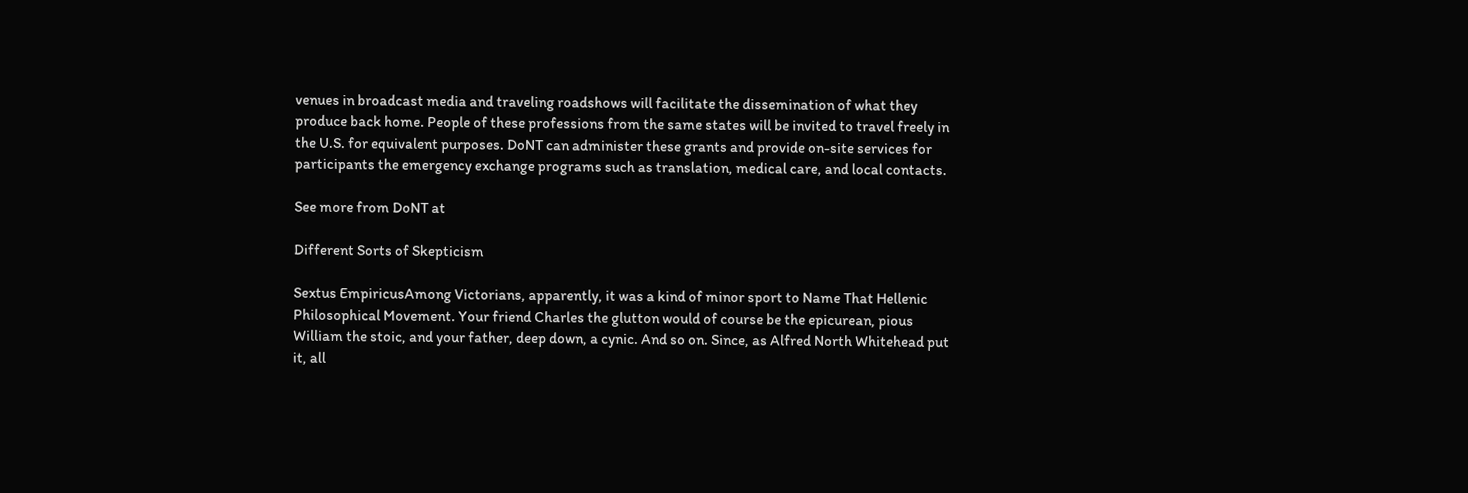venues in broadcast media and traveling roadshows will facilitate the dissemination of what they produce back home. People of these professions from the same states will be invited to travel freely in the U.S. for equivalent purposes. DoNT can administer these grants and provide on-site services for participants the emergency exchange programs such as translation, medical care, and local contacts.

See more from DoNT at

Different Sorts of Skepticism

Sextus EmpiricusAmong Victorians, apparently, it was a kind of minor sport to Name That Hellenic Philosophical Movement. Your friend Charles the glutton would of course be the epicurean, pious William the stoic, and your father, deep down, a cynic. And so on. Since, as Alfred North Whitehead put it, all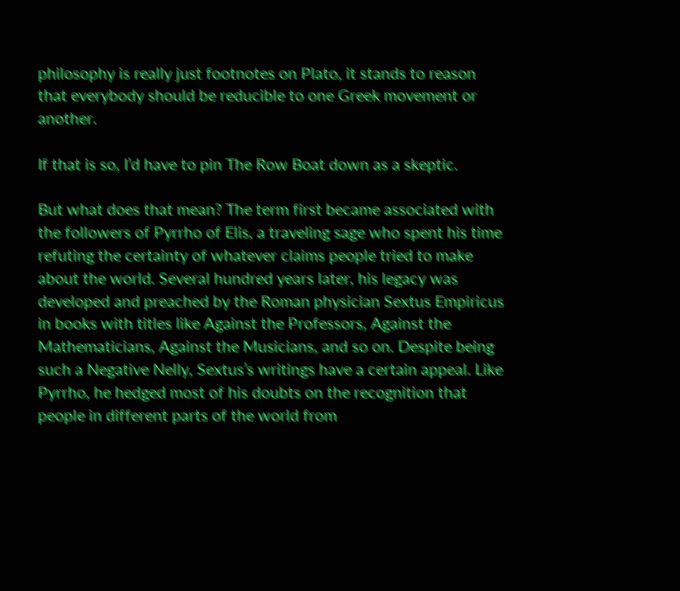philosophy is really just footnotes on Plato, it stands to reason that everybody should be reducible to one Greek movement or another.

If that is so, I’d have to pin The Row Boat down as a skeptic.

But what does that mean? The term first became associated with the followers of Pyrrho of Elis, a traveling sage who spent his time refuting the certainty of whatever claims people tried to make about the world. Several hundred years later, his legacy was developed and preached by the Roman physician Sextus Empiricus in books with titles like Against the Professors, Against the Mathematicians, Against the Musicians, and so on. Despite being such a Negative Nelly, Sextus’s writings have a certain appeal. Like Pyrrho, he hedged most of his doubts on the recognition that people in different parts of the world from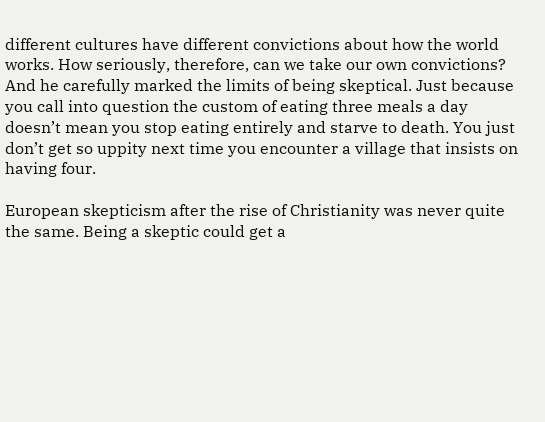different cultures have different convictions about how the world works. How seriously, therefore, can we take our own convictions? And he carefully marked the limits of being skeptical. Just because you call into question the custom of eating three meals a day doesn’t mean you stop eating entirely and starve to death. You just don’t get so uppity next time you encounter a village that insists on having four.

European skepticism after the rise of Christianity was never quite the same. Being a skeptic could get a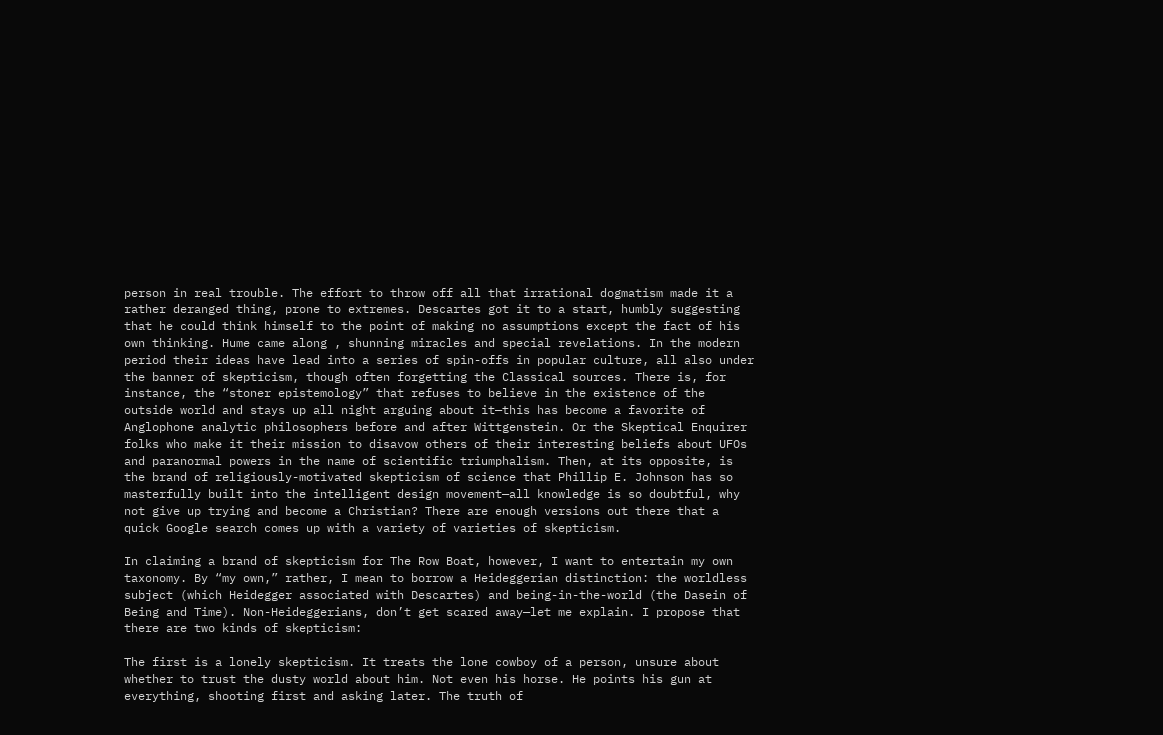person in real trouble. The effort to throw off all that irrational dogmatism made it a rather deranged thing, prone to extremes. Descartes got it to a start, humbly suggesting that he could think himself to the point of making no assumptions except the fact of his own thinking. Hume came along , shunning miracles and special revelations. In the modern period their ideas have lead into a series of spin-offs in popular culture, all also under the banner of skepticism, though often forgetting the Classical sources. There is, for instance, the “stoner epistemology” that refuses to believe in the existence of the outside world and stays up all night arguing about it—this has become a favorite of Anglophone analytic philosophers before and after Wittgenstein. Or the Skeptical Enquirer folks who make it their mission to disavow others of their interesting beliefs about UFOs and paranormal powers in the name of scientific triumphalism. Then, at its opposite, is the brand of religiously-motivated skepticism of science that Phillip E. Johnson has so masterfully built into the intelligent design movement—all knowledge is so doubtful, why not give up trying and become a Christian? There are enough versions out there that a quick Google search comes up with a variety of varieties of skepticism.

In claiming a brand of skepticism for The Row Boat, however, I want to entertain my own taxonomy. By “my own,” rather, I mean to borrow a Heideggerian distinction: the worldless subject (which Heidegger associated with Descartes) and being-in-the-world (the Dasein of Being and Time). Non-Heideggerians, don’t get scared away—let me explain. I propose that there are two kinds of skepticism:

The first is a lonely skepticism. It treats the lone cowboy of a person, unsure about whether to trust the dusty world about him. Not even his horse. He points his gun at everything, shooting first and asking later. The truth of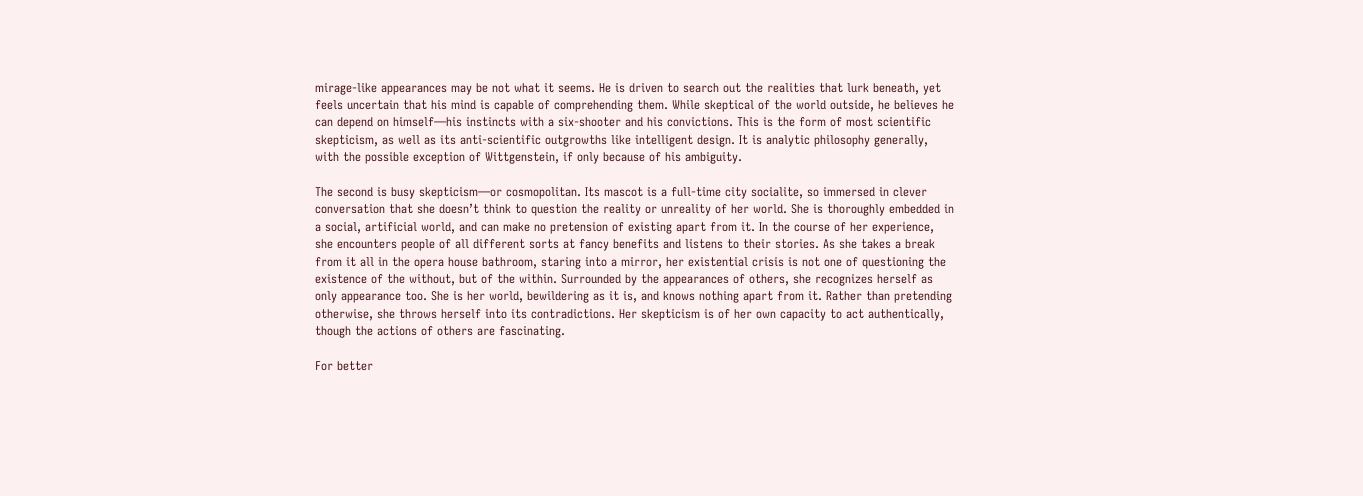mirage-like appearances may be not what it seems. He is driven to search out the realities that lurk beneath, yet feels uncertain that his mind is capable of comprehending them. While skeptical of the world outside, he believes he can depend on himself—his instincts with a six-shooter and his convictions. This is the form of most scientific skepticism, as well as its anti-scientific outgrowths like intelligent design. It is analytic philosophy generally, with the possible exception of Wittgenstein, if only because of his ambiguity.

The second is busy skepticism—or cosmopolitan. Its mascot is a full-time city socialite, so immersed in clever conversation that she doesn’t think to question the reality or unreality of her world. She is thoroughly embedded in a social, artificial world, and can make no pretension of existing apart from it. In the course of her experience, she encounters people of all different sorts at fancy benefits and listens to their stories. As she takes a break from it all in the opera house bathroom, staring into a mirror, her existential crisis is not one of questioning the existence of the without, but of the within. Surrounded by the appearances of others, she recognizes herself as only appearance too. She is her world, bewildering as it is, and knows nothing apart from it. Rather than pretending otherwise, she throws herself into its contradictions. Her skepticism is of her own capacity to act authentically, though the actions of others are fascinating.

For better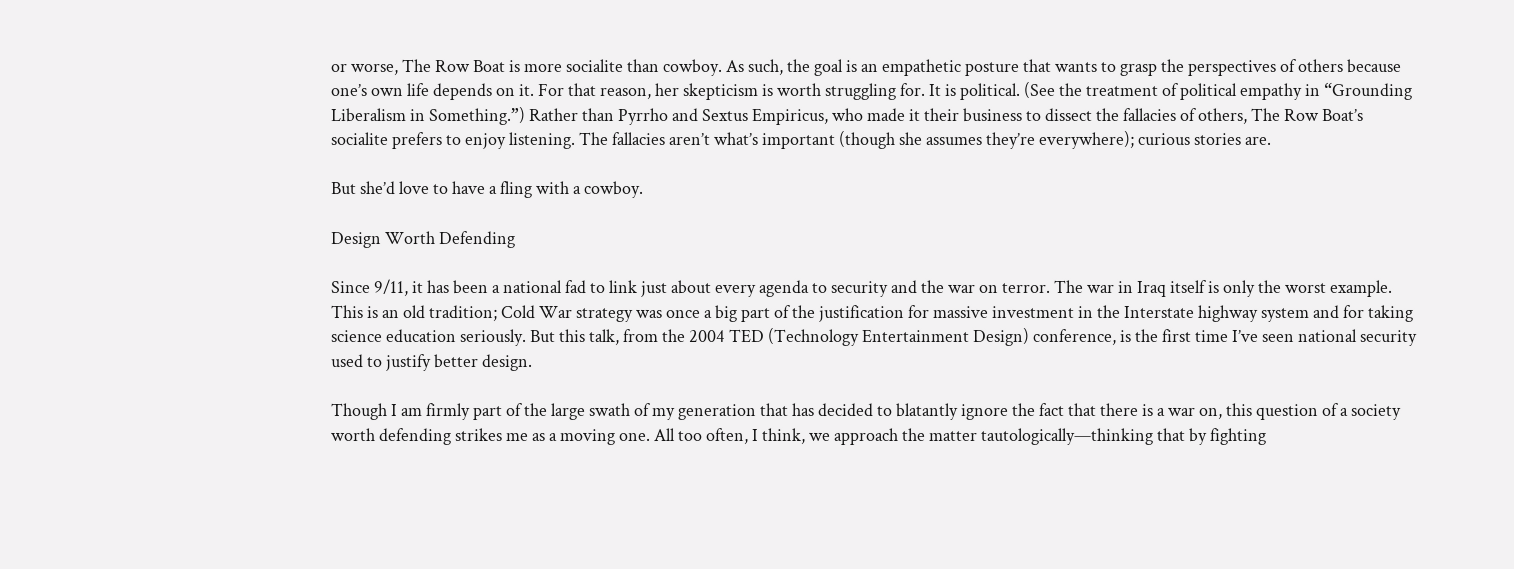or worse, The Row Boat is more socialite than cowboy. As such, the goal is an empathetic posture that wants to grasp the perspectives of others because one’s own life depends on it. For that reason, her skepticism is worth struggling for. It is political. (See the treatment of political empathy in “Grounding Liberalism in Something.”) Rather than Pyrrho and Sextus Empiricus, who made it their business to dissect the fallacies of others, The Row Boat’s socialite prefers to enjoy listening. The fallacies aren’t what’s important (though she assumes they’re everywhere); curious stories are.

But she’d love to have a fling with a cowboy.

Design Worth Defending

Since 9/11, it has been a national fad to link just about every agenda to security and the war on terror. The war in Iraq itself is only the worst example. This is an old tradition; Cold War strategy was once a big part of the justification for massive investment in the Interstate highway system and for taking science education seriously. But this talk, from the 2004 TED (Technology Entertainment Design) conference, is the first time I’ve seen national security used to justify better design.

Though I am firmly part of the large swath of my generation that has decided to blatantly ignore the fact that there is a war on, this question of a society worth defending strikes me as a moving one. All too often, I think, we approach the matter tautologically—thinking that by fighting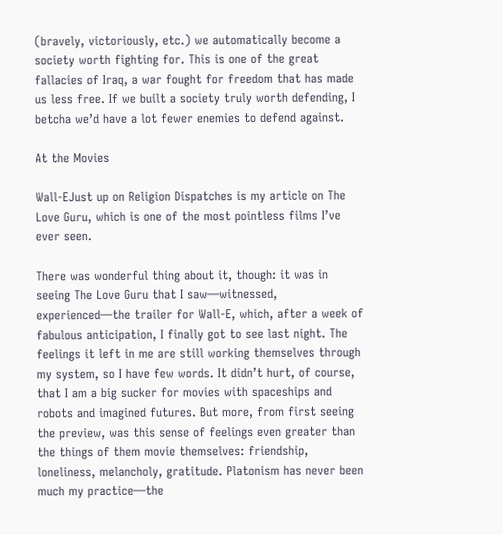(bravely, victoriously, etc.) we automatically become a society worth fighting for. This is one of the great fallacies of Iraq, a war fought for freedom that has made us less free. If we built a society truly worth defending, I betcha we’d have a lot fewer enemies to defend against.

At the Movies

Wall-EJust up on Religion Dispatches is my article on The Love Guru, which is one of the most pointless films I’ve ever seen.

There was wonderful thing about it, though: it was in seeing The Love Guru that I saw—witnessed, experienced—the trailer for Wall-E, which, after a week of fabulous anticipation, I finally got to see last night. The feelings it left in me are still working themselves through my system, so I have few words. It didn’t hurt, of course, that I am a big sucker for movies with spaceships and robots and imagined futures. But more, from first seeing the preview, was this sense of feelings even greater than the things of them movie themselves: friendship, loneliness, melancholy, gratitude. Platonism has never been much my practice—the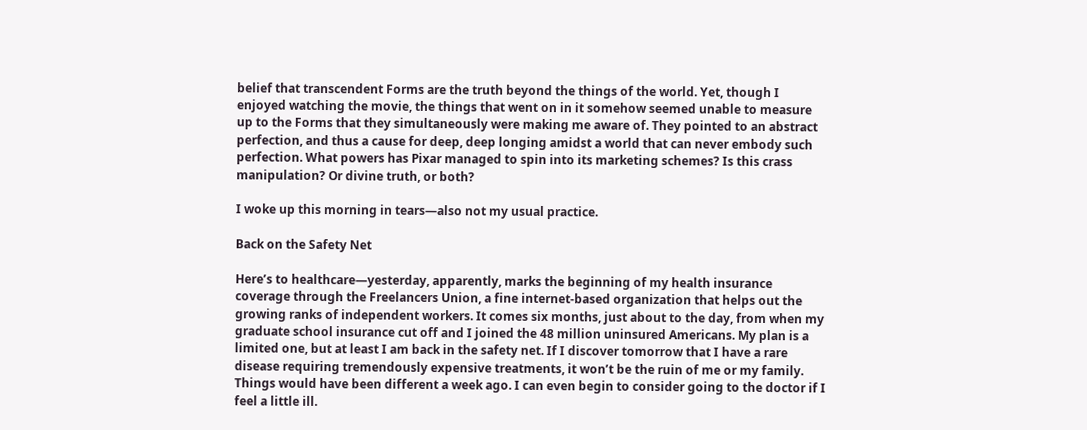belief that transcendent Forms are the truth beyond the things of the world. Yet, though I enjoyed watching the movie, the things that went on in it somehow seemed unable to measure up to the Forms that they simultaneously were making me aware of. They pointed to an abstract perfection, and thus a cause for deep, deep longing amidst a world that can never embody such perfection. What powers has Pixar managed to spin into its marketing schemes? Is this crass manipulation? Or divine truth, or both?

I woke up this morning in tears—also not my usual practice.

Back on the Safety Net

Here’s to healthcare—yesterday, apparently, marks the beginning of my health insurance coverage through the Freelancers Union, a fine internet-based organization that helps out the growing ranks of independent workers. It comes six months, just about to the day, from when my graduate school insurance cut off and I joined the 48 million uninsured Americans. My plan is a limited one, but at least I am back in the safety net. If I discover tomorrow that I have a rare disease requiring tremendously expensive treatments, it won’t be the ruin of me or my family. Things would have been different a week ago. I can even begin to consider going to the doctor if I feel a little ill.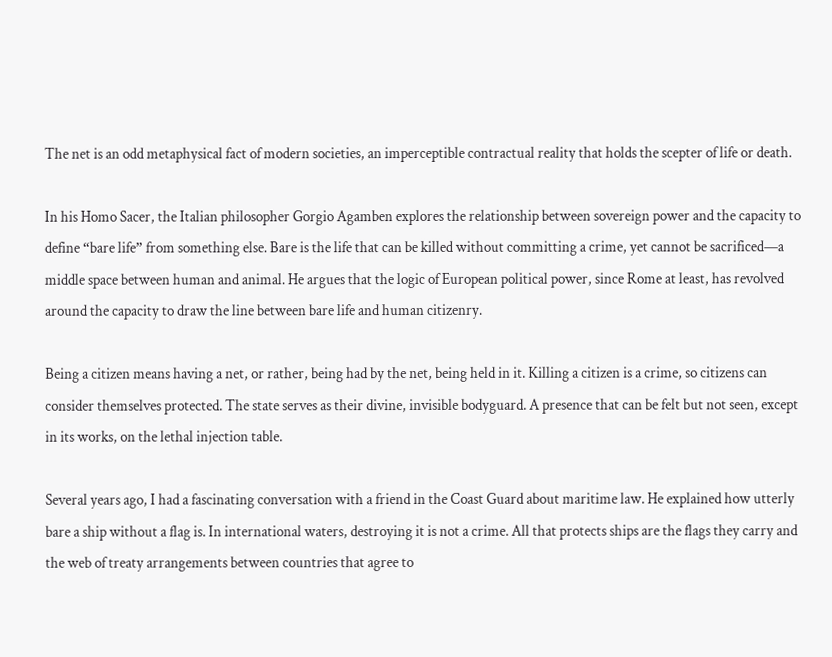The net is an odd metaphysical fact of modern societies, an imperceptible contractual reality that holds the scepter of life or death.

In his Homo Sacer, the Italian philosopher Gorgio Agamben explores the relationship between sovereign power and the capacity to define “bare life” from something else. Bare is the life that can be killed without committing a crime, yet cannot be sacrificed—a middle space between human and animal. He argues that the logic of European political power, since Rome at least, has revolved around the capacity to draw the line between bare life and human citizenry.

Being a citizen means having a net, or rather, being had by the net, being held in it. Killing a citizen is a crime, so citizens can consider themselves protected. The state serves as their divine, invisible bodyguard. A presence that can be felt but not seen, except in its works, on the lethal injection table.

Several years ago, I had a fascinating conversation with a friend in the Coast Guard about maritime law. He explained how utterly bare a ship without a flag is. In international waters, destroying it is not a crime. All that protects ships are the flags they carry and the web of treaty arrangements between countries that agree to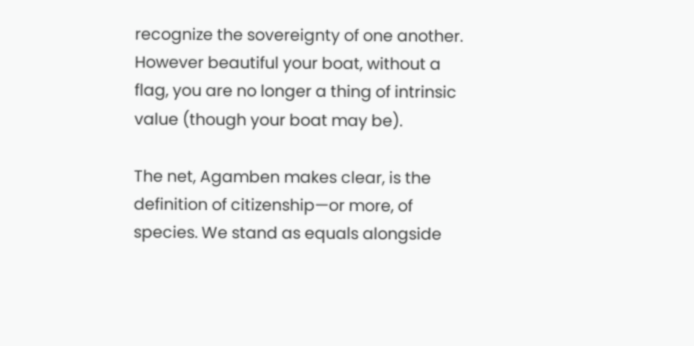recognize the sovereignty of one another. However beautiful your boat, without a flag, you are no longer a thing of intrinsic value (though your boat may be).

The net, Agamben makes clear, is the definition of citizenship—or more, of species. We stand as equals alongside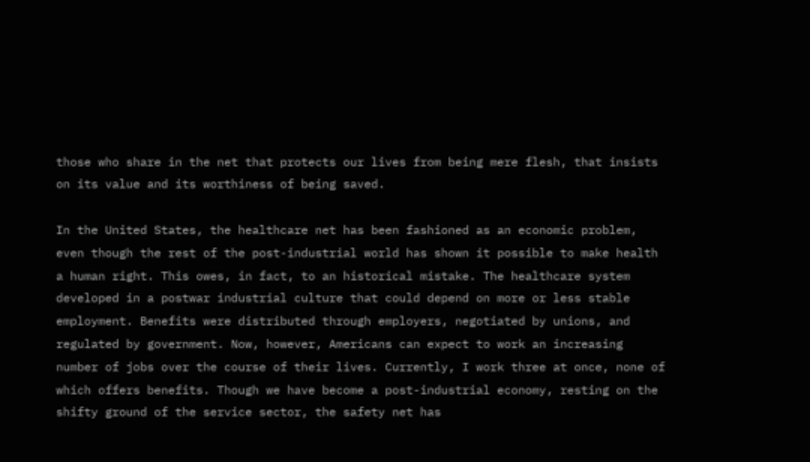those who share in the net that protects our lives from being mere flesh, that insists on its value and its worthiness of being saved.

In the United States, the healthcare net has been fashioned as an economic problem, even though the rest of the post-industrial world has shown it possible to make health a human right. This owes, in fact, to an historical mistake. The healthcare system developed in a postwar industrial culture that could depend on more or less stable employment. Benefits were distributed through employers, negotiated by unions, and regulated by government. Now, however, Americans can expect to work an increasing number of jobs over the course of their lives. Currently, I work three at once, none of which offers benefits. Though we have become a post-industrial economy, resting on the shifty ground of the service sector, the safety net has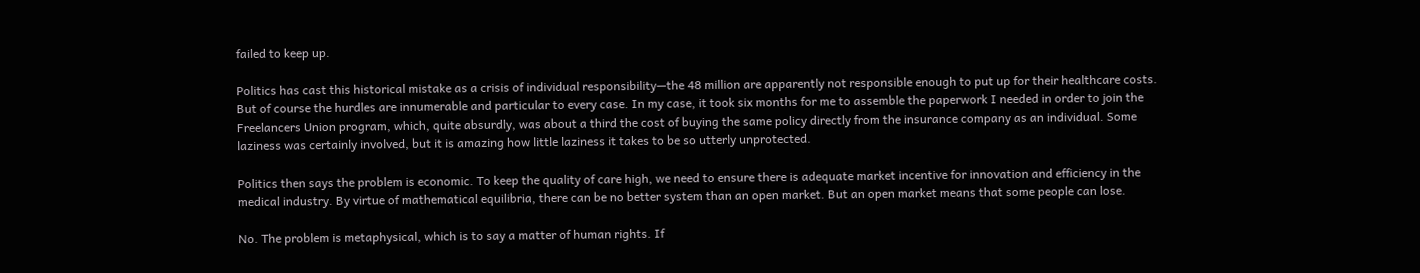failed to keep up.

Politics has cast this historical mistake as a crisis of individual responsibility—the 48 million are apparently not responsible enough to put up for their healthcare costs. But of course the hurdles are innumerable and particular to every case. In my case, it took six months for me to assemble the paperwork I needed in order to join the Freelancers Union program, which, quite absurdly, was about a third the cost of buying the same policy directly from the insurance company as an individual. Some laziness was certainly involved, but it is amazing how little laziness it takes to be so utterly unprotected.

Politics then says the problem is economic. To keep the quality of care high, we need to ensure there is adequate market incentive for innovation and efficiency in the medical industry. By virtue of mathematical equilibria, there can be no better system than an open market. But an open market means that some people can lose.

No. The problem is metaphysical, which is to say a matter of human rights. If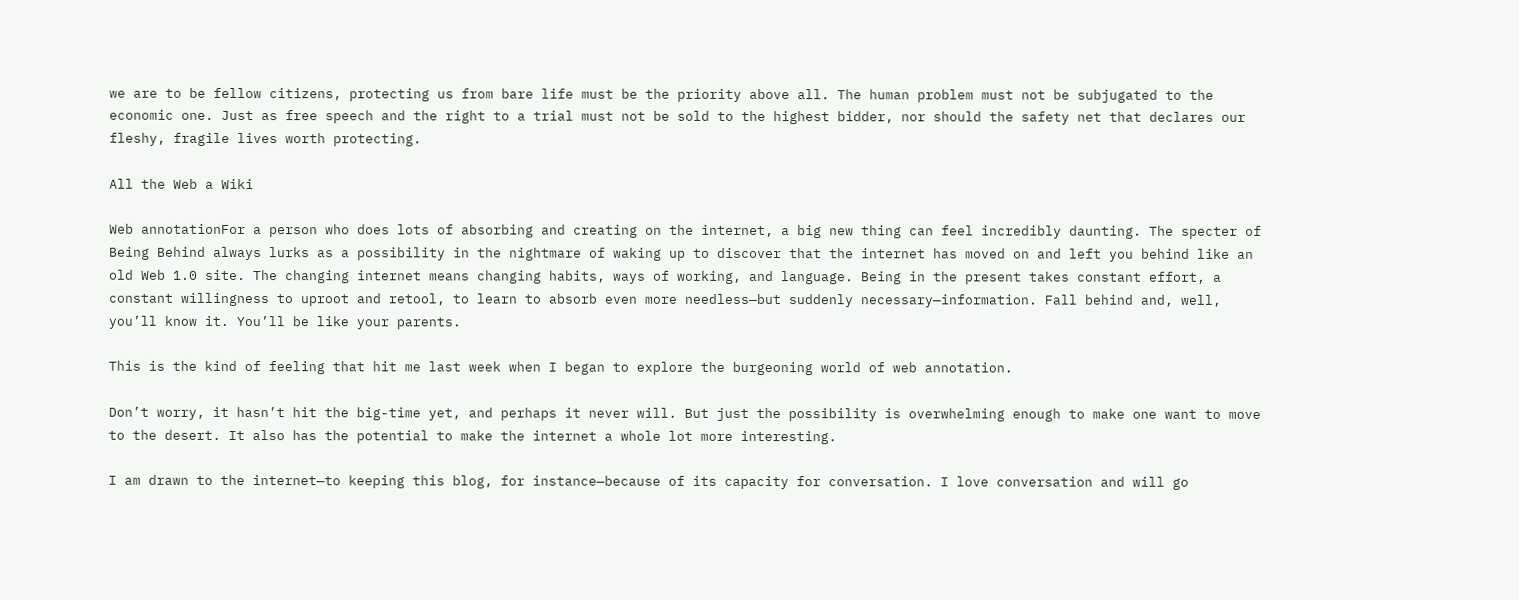we are to be fellow citizens, protecting us from bare life must be the priority above all. The human problem must not be subjugated to the economic one. Just as free speech and the right to a trial must not be sold to the highest bidder, nor should the safety net that declares our fleshy, fragile lives worth protecting.

All the Web a Wiki

Web annotationFor a person who does lots of absorbing and creating on the internet, a big new thing can feel incredibly daunting. The specter of Being Behind always lurks as a possibility in the nightmare of waking up to discover that the internet has moved on and left you behind like an old Web 1.0 site. The changing internet means changing habits, ways of working, and language. Being in the present takes constant effort, a constant willingness to uproot and retool, to learn to absorb even more needless—but suddenly necessary—information. Fall behind and, well, you’ll know it. You’ll be like your parents.

This is the kind of feeling that hit me last week when I began to explore the burgeoning world of web annotation.

Don’t worry, it hasn’t hit the big-time yet, and perhaps it never will. But just the possibility is overwhelming enough to make one want to move to the desert. It also has the potential to make the internet a whole lot more interesting.

I am drawn to the internet—to keeping this blog, for instance—because of its capacity for conversation. I love conversation and will go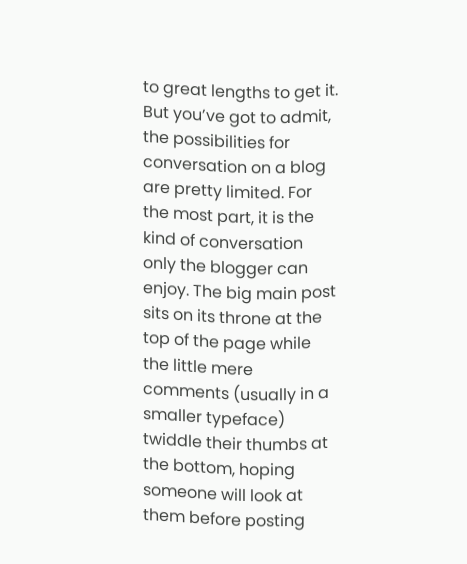to great lengths to get it. But you’ve got to admit, the possibilities for conversation on a blog are pretty limited. For the most part, it is the kind of conversation only the blogger can enjoy. The big main post sits on its throne at the top of the page while the little mere comments (usually in a smaller typeface) twiddle their thumbs at the bottom, hoping someone will look at them before posting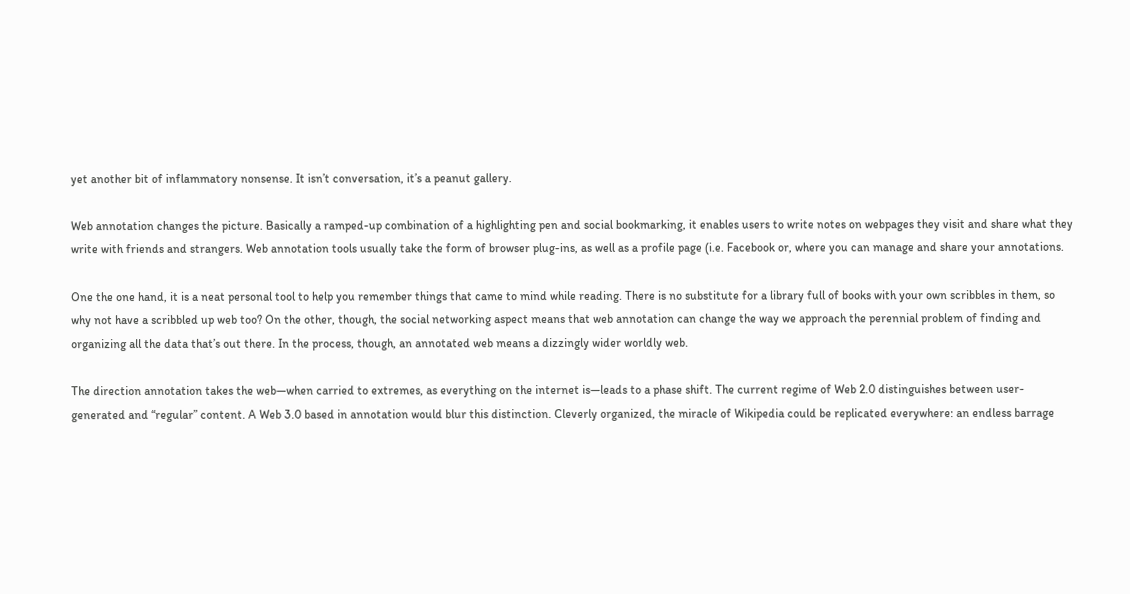yet another bit of inflammatory nonsense. It isn’t conversation, it’s a peanut gallery.

Web annotation changes the picture. Basically a ramped-up combination of a highlighting pen and social bookmarking, it enables users to write notes on webpages they visit and share what they write with friends and strangers. Web annotation tools usually take the form of browser plug-ins, as well as a profile page (i.e. Facebook or, where you can manage and share your annotations.

One the one hand, it is a neat personal tool to help you remember things that came to mind while reading. There is no substitute for a library full of books with your own scribbles in them, so why not have a scribbled up web too? On the other, though, the social networking aspect means that web annotation can change the way we approach the perennial problem of finding and organizing all the data that’s out there. In the process, though, an annotated web means a dizzingly wider worldly web.

The direction annotation takes the web—when carried to extremes, as everything on the internet is—leads to a phase shift. The current regime of Web 2.0 distinguishes between user-generated and “regular” content. A Web 3.0 based in annotation would blur this distinction. Cleverly organized, the miracle of Wikipedia could be replicated everywhere: an endless barrage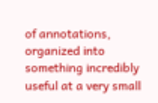of annotations, organized into something incredibly useful at a very small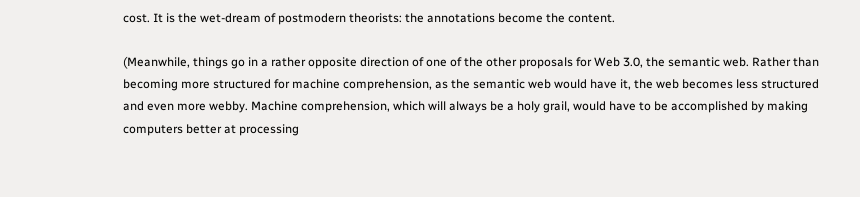cost. It is the wet-dream of postmodern theorists: the annotations become the content.

(Meanwhile, things go in a rather opposite direction of one of the other proposals for Web 3.0, the semantic web. Rather than becoming more structured for machine comprehension, as the semantic web would have it, the web becomes less structured and even more webby. Machine comprehension, which will always be a holy grail, would have to be accomplished by making computers better at processing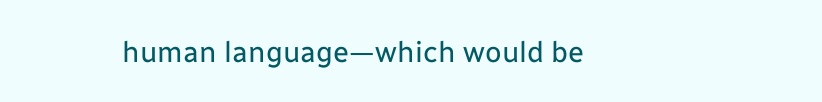human language—which would be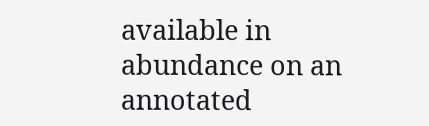available in abundance on an annotated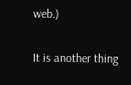web.)

It is another thing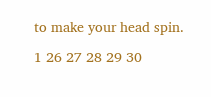to make your head spin.

1 26 27 28 29 30